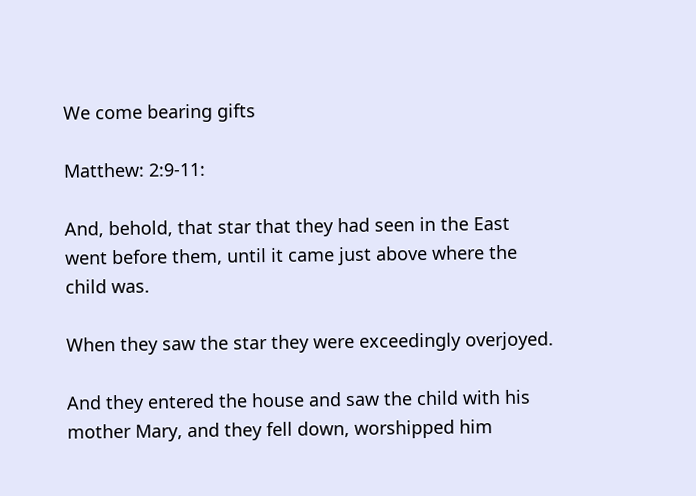We come bearing gifts

Matthew: 2:9-11:

And, behold, that star that they had seen in the East went before them, until it came just above where the child was.

When they saw the star they were exceedingly overjoyed.

And they entered the house and saw the child with his mother Mary, and they fell down, worshipped him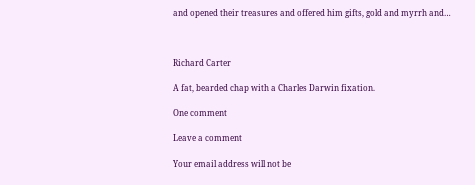and opened their treasures and offered him gifts, gold and myrrh and…



Richard Carter

A fat, bearded chap with a Charles Darwin fixation.

One comment

Leave a comment

Your email address will not be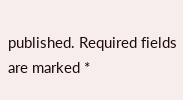published. Required fields are marked *